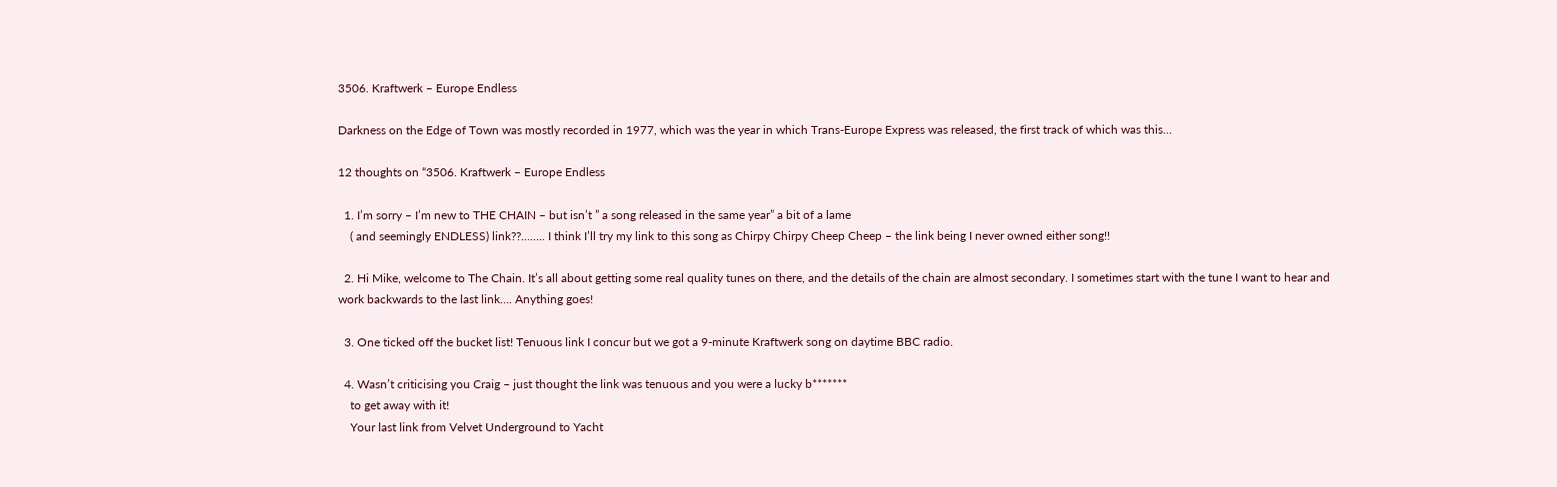3506. Kraftwerk – Europe Endless

Darkness on the Edge of Town was mostly recorded in 1977, which was the year in which Trans-Europe Express was released, the first track of which was this…

12 thoughts on “3506. Kraftwerk – Europe Endless

  1. I’m sorry – I’m new to THE CHAIN – but isn’t ” a song released in the same year” a bit of a lame
    ( and seemingly ENDLESS) link??…….. I think I’ll try my link to this song as Chirpy Chirpy Cheep Cheep – the link being I never owned either song!!

  2. Hi Mike, welcome to The Chain. It’s all about getting some real quality tunes on there, and the details of the chain are almost secondary. I sometimes start with the tune I want to hear and work backwards to the last link…. Anything goes!

  3. One ticked off the bucket list! Tenuous link I concur but we got a 9-minute Kraftwerk song on daytime BBC radio.

  4. Wasn’t criticising you Craig – just thought the link was tenuous and you were a lucky b*******
    to get away with it!
    Your last link from Velvet Underground to Yacht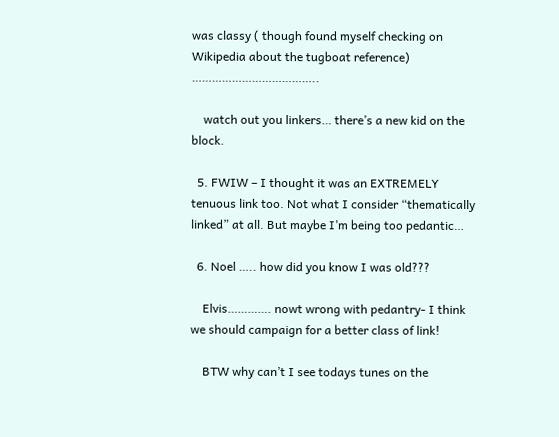was classy ( though found myself checking on Wikipedia about the tugboat reference) ………………………………..

    watch out you linkers… there’s a new kid on the block.

  5. FWIW – I thought it was an EXTREMELY tenuous link too. Not what I consider “thematically linked” at all. But maybe I’m being too pedantic…

  6. Noel ….. how did you know I was old???

    Elvis…………. nowt wrong with pedantry- I think we should campaign for a better class of link!

    BTW why can’t I see todays tunes on the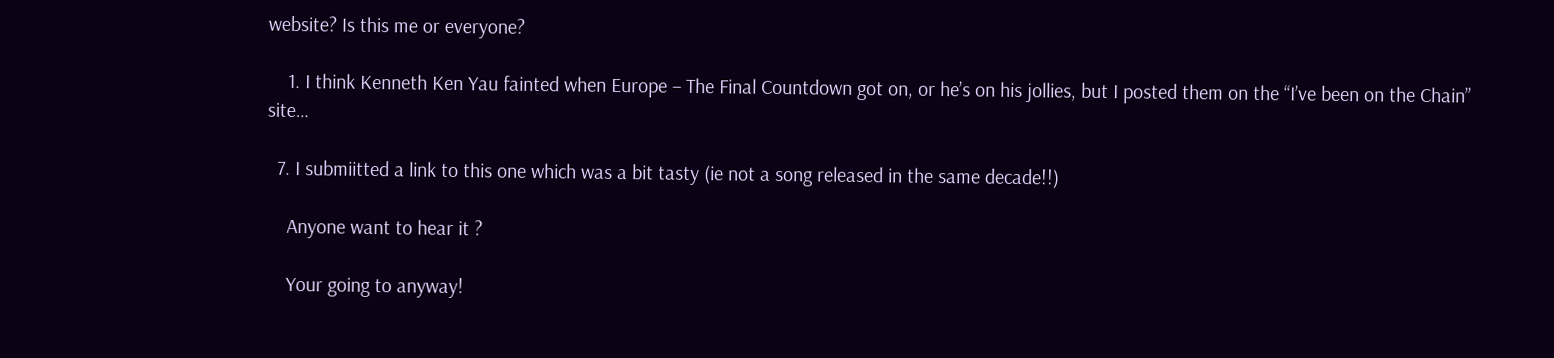website? Is this me or everyone?

    1. I think Kenneth Ken Yau fainted when Europe – The Final Countdown got on, or he’s on his jollies, but I posted them on the “I’ve been on the Chain” site…

  7. I submiitted a link to this one which was a bit tasty (ie not a song released in the same decade!!)

    Anyone want to hear it ?

    Your going to anyway!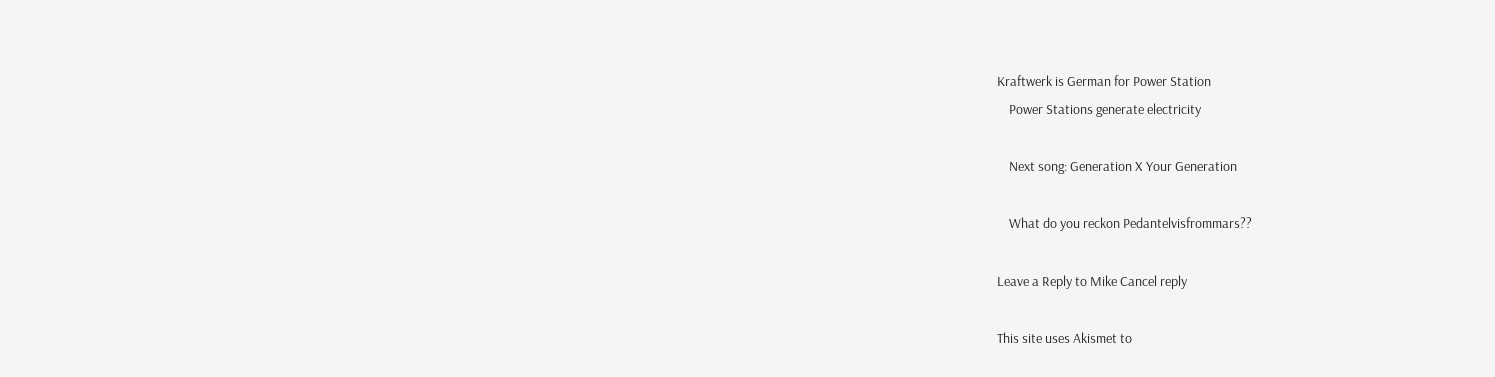Kraftwerk is German for Power Station
    Power Stations generate electricity

    Next song: Generation X Your Generation

    What do you reckon Pedantelvisfrommars??

Leave a Reply to Mike Cancel reply

This site uses Akismet to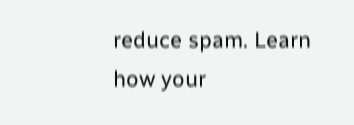reduce spam. Learn how your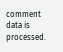comment data is processed.